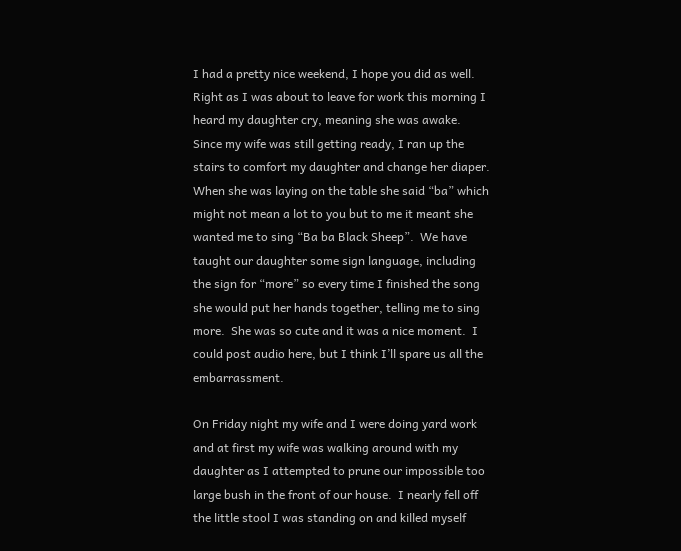I had a pretty nice weekend, I hope you did as well.  Right as I was about to leave for work this morning I heard my daughter cry, meaning she was awake.  Since my wife was still getting ready, I ran up the stairs to comfort my daughter and change her diaper.  When she was laying on the table she said “ba” which might not mean a lot to you but to me it meant she wanted me to sing “Ba ba Black Sheep”.  We have taught our daughter some sign language, including the sign for “more” so every time I finished the song she would put her hands together, telling me to sing more.  She was so cute and it was a nice moment.  I could post audio here, but I think I’ll spare us all the embarrassment.

On Friday night my wife and I were doing yard work and at first my wife was walking around with my daughter as I attempted to prune our impossible too large bush in the front of our house.  I nearly fell off the little stool I was standing on and killed myself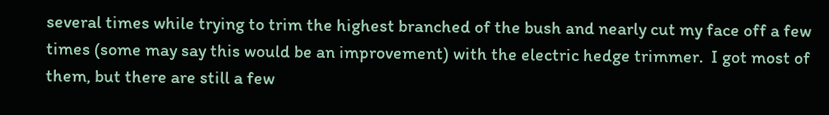several times while trying to trim the highest branched of the bush and nearly cut my face off a few times (some may say this would be an improvement) with the electric hedge trimmer.  I got most of them, but there are still a few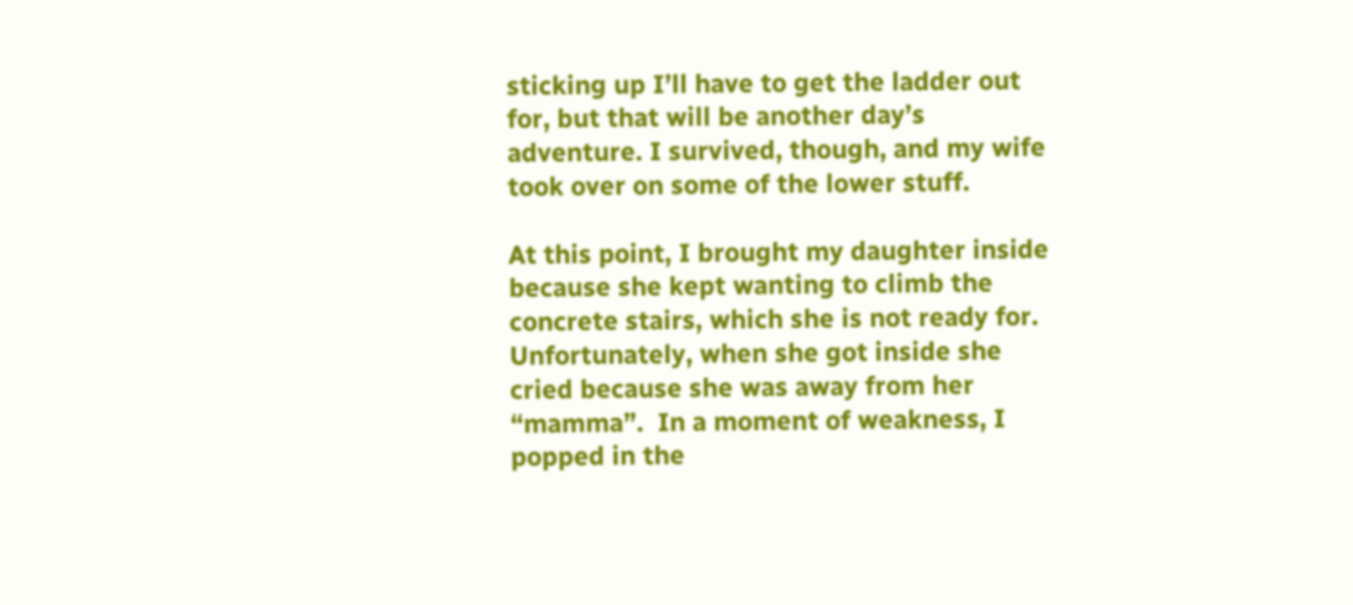sticking up I’ll have to get the ladder out for, but that will be another day’s adventure. I survived, though, and my wife  took over on some of the lower stuff.

At this point, I brought my daughter inside because she kept wanting to climb the concrete stairs, which she is not ready for.  Unfortunately, when she got inside she cried because she was away from her “mamma”.  In a moment of weakness, I popped in the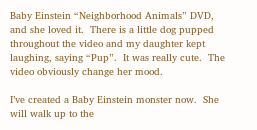Baby Einstein “Neighborhood Animals” DVD, and she loved it.  There is a little dog pupped throughout the video and my daughter kept laughing, saying “Pup”.  It was really cute.  The video obviously change her mood.

I’ve created a Baby Einstein monster now.  She will walk up to the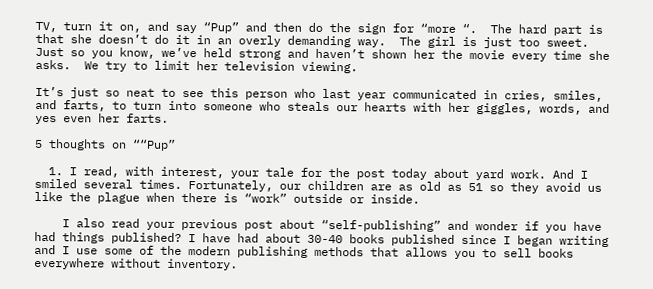TV, turn it on, and say “Pup” and then do the sign for “more “.  The hard part is that she doesn’t do it in an overly demanding way.  The girl is just too sweet.  Just so you know, we’ve held strong and haven’t shown her the movie every time she asks.  We try to limit her television viewing.

It’s just so neat to see this person who last year communicated in cries, smiles, and farts, to turn into someone who steals our hearts with her giggles, words, and yes even her farts.

5 thoughts on ““Pup”

  1. I read, with interest, your tale for the post today about yard work. And I smiled several times. Fortunately, our children are as old as 51 so they avoid us like the plague when there is “work” outside or inside.

    I also read your previous post about “self-publishing” and wonder if you have had things published? I have had about 30-40 books published since I began writing and I use some of the modern publishing methods that allows you to sell books everywhere without inventory.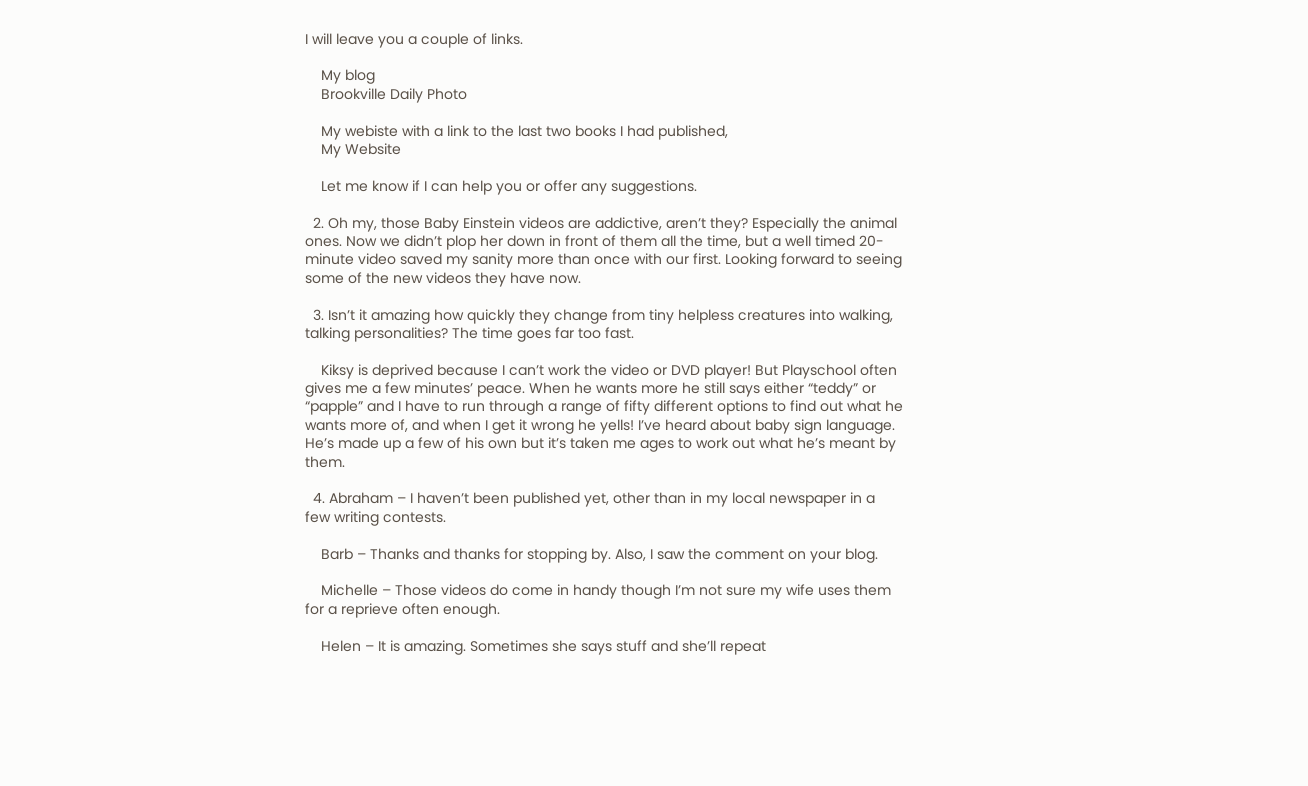I will leave you a couple of links.

    My blog
    Brookville Daily Photo

    My webiste with a link to the last two books I had published,
    My Website

    Let me know if I can help you or offer any suggestions.

  2. Oh my, those Baby Einstein videos are addictive, aren’t they? Especially the animal ones. Now we didn’t plop her down in front of them all the time, but a well timed 20-minute video saved my sanity more than once with our first. Looking forward to seeing some of the new videos they have now.

  3. Isn’t it amazing how quickly they change from tiny helpless creatures into walking, talking personalities? The time goes far too fast.

    Kiksy is deprived because I can’t work the video or DVD player! But Playschool often gives me a few minutes’ peace. When he wants more he still says either “teddy” or “papple” and I have to run through a range of fifty different options to find out what he wants more of, and when I get it wrong he yells! I’ve heard about baby sign language. He’s made up a few of his own but it’s taken me ages to work out what he’s meant by them.

  4. Abraham – I haven’t been published yet, other than in my local newspaper in a few writing contests.

    Barb – Thanks and thanks for stopping by. Also, I saw the comment on your blog.

    Michelle – Those videos do come in handy though I’m not sure my wife uses them for a reprieve often enough.

    Helen – It is amazing. Sometimes she says stuff and she’ll repeat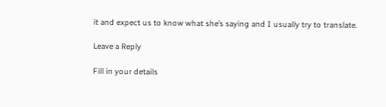it and expect us to know what she’s saying and I usually try to translate.

Leave a Reply

Fill in your details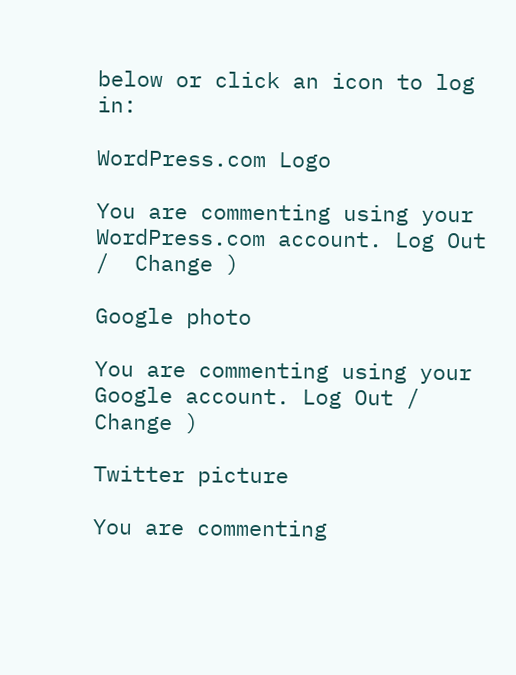below or click an icon to log in:

WordPress.com Logo

You are commenting using your WordPress.com account. Log Out /  Change )

Google photo

You are commenting using your Google account. Log Out /  Change )

Twitter picture

You are commenting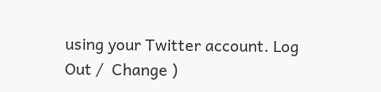using your Twitter account. Log Out /  Change )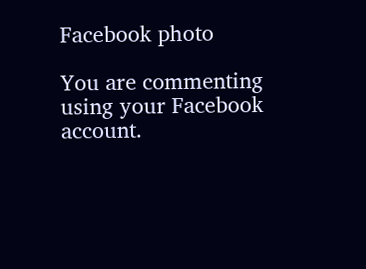Facebook photo

You are commenting using your Facebook account.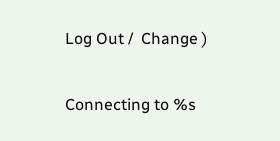Log Out /  Change )

Connecting to %s